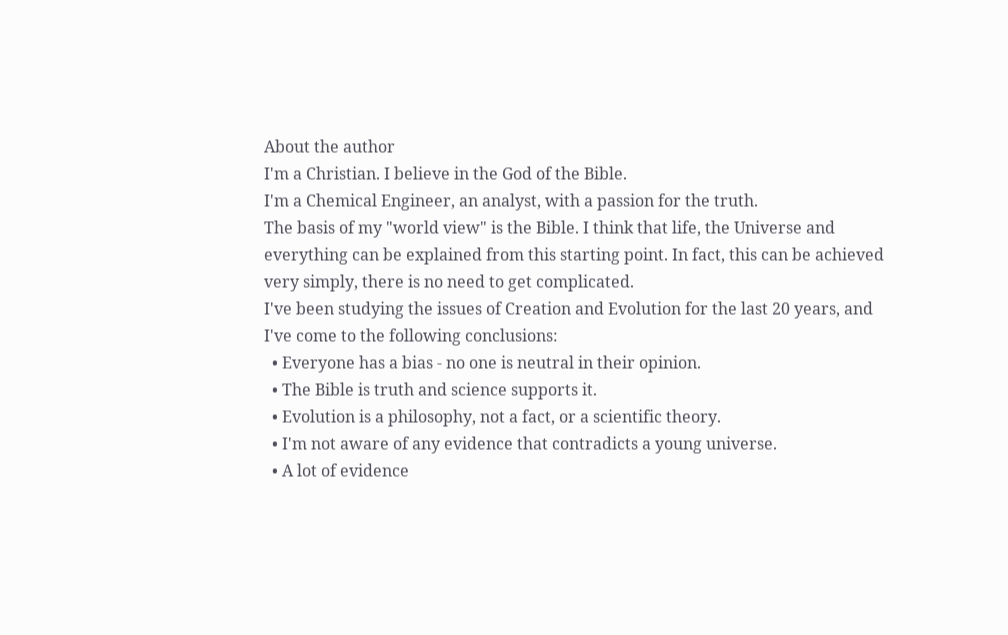About the author
I'm a Christian. I believe in the God of the Bible.
I'm a Chemical Engineer, an analyst, with a passion for the truth.
The basis of my "world view" is the Bible. I think that life, the Universe and everything can be explained from this starting point. In fact, this can be achieved very simply, there is no need to get complicated.
I've been studying the issues of Creation and Evolution for the last 20 years, and I've come to the following conclusions:
  • Everyone has a bias - no one is neutral in their opinion.
  • The Bible is truth and science supports it.
  • Evolution is a philosophy, not a fact, or a scientific theory.
  • I'm not aware of any evidence that contradicts a young universe.
  • A lot of evidence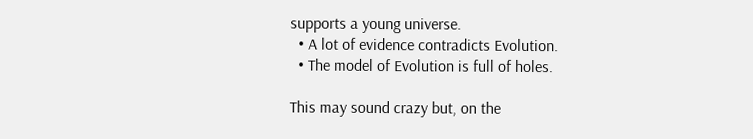supports a young universe.
  • A lot of evidence contradicts Evolution.
  • The model of Evolution is full of holes.

This may sound crazy but, on the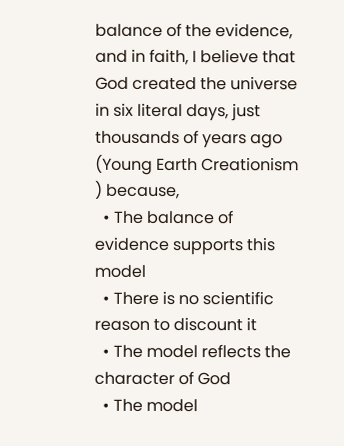balance of the evidence, and in faith, I believe that God created the universe in six literal days, just thousands of years ago (Young Earth Creationism ) because,
  • The balance of evidence supports this model
  • There is no scientific reason to discount it
  • The model reflects the character of God
  • The model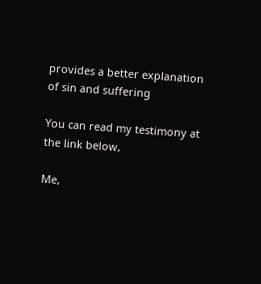provides a better explanation of sin and suffering

You can read my testimony at the link below,

Me,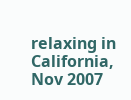relaxing in California, Nov 2007